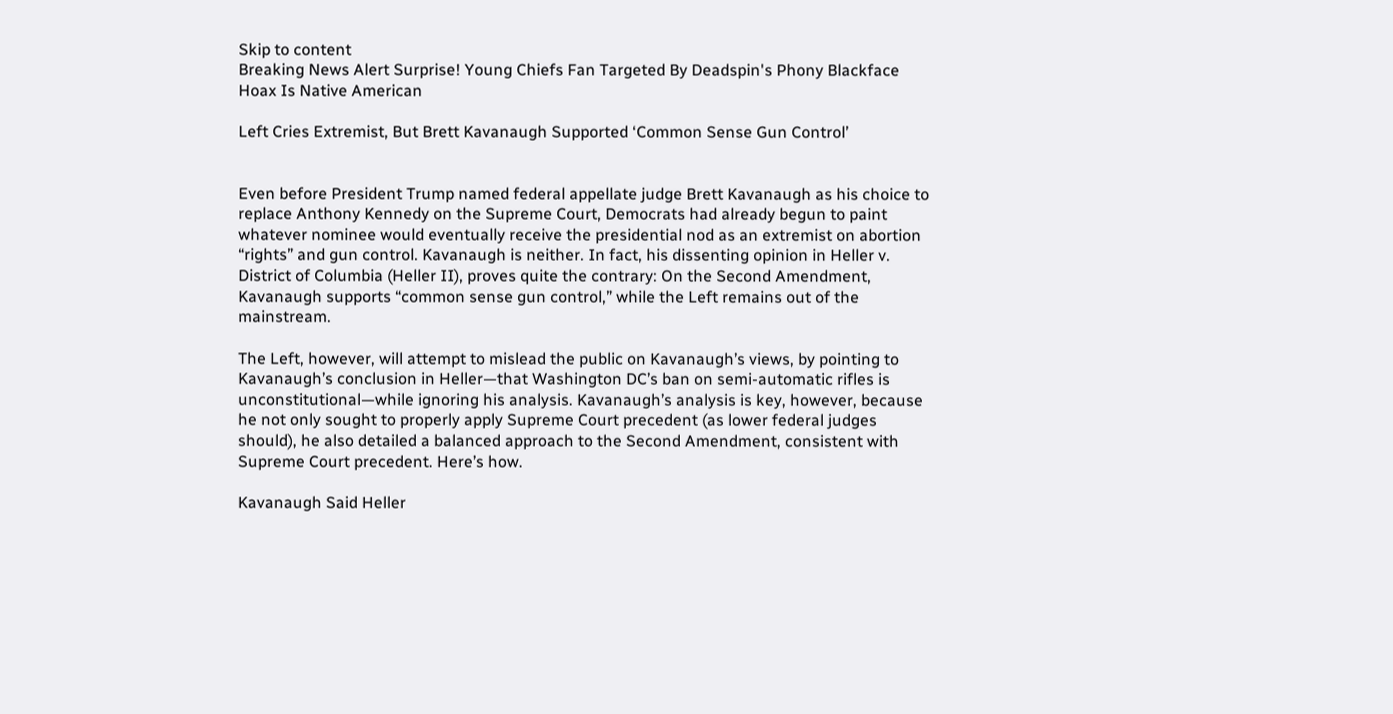Skip to content
Breaking News Alert Surprise! Young Chiefs Fan Targeted By Deadspin's Phony Blackface Hoax Is Native American

Left Cries Extremist, But Brett Kavanaugh Supported ‘Common Sense Gun Control’


Even before President Trump named federal appellate judge Brett Kavanaugh as his choice to replace Anthony Kennedy on the Supreme Court, Democrats had already begun to paint whatever nominee would eventually receive the presidential nod as an extremist on abortion “rights” and gun control. Kavanaugh is neither. In fact, his dissenting opinion in Heller v. District of Columbia (Heller II), proves quite the contrary: On the Second Amendment, Kavanaugh supports “common sense gun control,” while the Left remains out of the mainstream.

The Left, however, will attempt to mislead the public on Kavanaugh’s views, by pointing to Kavanaugh’s conclusion in Heller—that Washington DC’s ban on semi-automatic rifles is unconstitutional—while ignoring his analysis. Kavanaugh’s analysis is key, however, because he not only sought to properly apply Supreme Court precedent (as lower federal judges should), he also detailed a balanced approach to the Second Amendment, consistent with Supreme Court precedent. Here’s how.

Kavanaugh Said Heller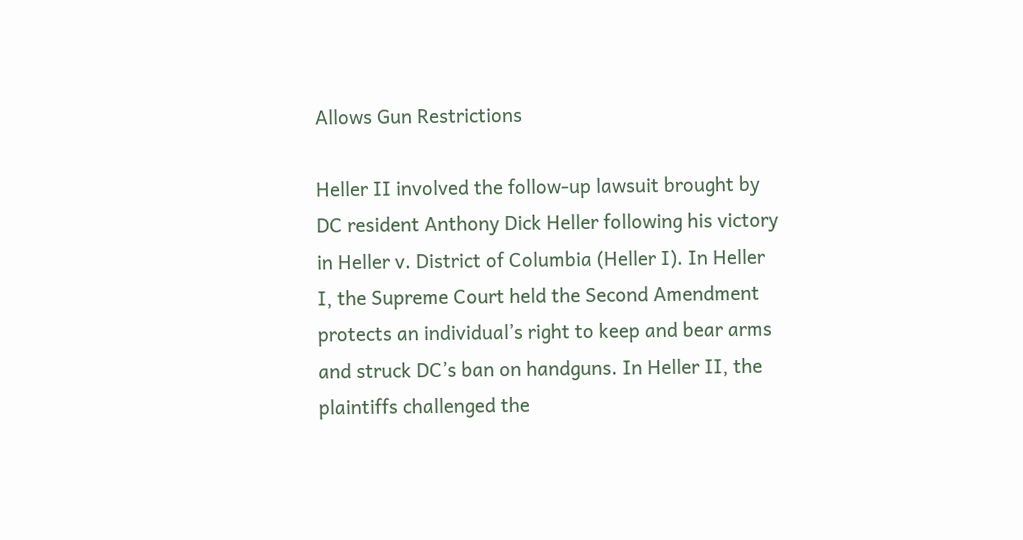Allows Gun Restrictions

Heller II involved the follow-up lawsuit brought by DC resident Anthony Dick Heller following his victory in Heller v. District of Columbia (Heller I). In Heller I, the Supreme Court held the Second Amendment protects an individual’s right to keep and bear arms and struck DC’s ban on handguns. In Heller II, the plaintiffs challenged the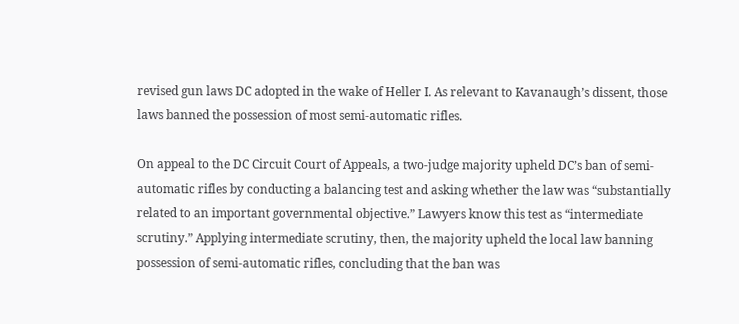revised gun laws DC adopted in the wake of Heller I. As relevant to Kavanaugh’s dissent, those laws banned the possession of most semi-automatic rifles.

On appeal to the DC Circuit Court of Appeals, a two-judge majority upheld DC’s ban of semi-automatic rifles by conducting a balancing test and asking whether the law was “substantially related to an important governmental objective.” Lawyers know this test as “intermediate scrutiny.” Applying intermediate scrutiny, then, the majority upheld the local law banning possession of semi-automatic rifles, concluding that the ban was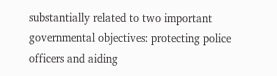substantially related to two important governmental objectives: protecting police officers and aiding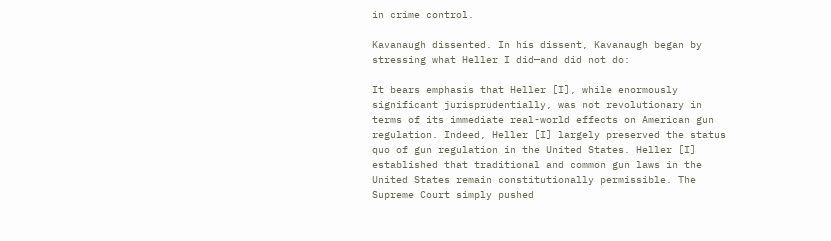in crime control.

Kavanaugh dissented. In his dissent, Kavanaugh began by stressing what Heller I did—and did not do:

It bears emphasis that Heller [I], while enormously significant jurisprudentially, was not revolutionary in terms of its immediate real-world effects on American gun regulation. Indeed, Heller [I] largely preserved the status quo of gun regulation in the United States. Heller [I] established that traditional and common gun laws in the United States remain constitutionally permissible. The Supreme Court simply pushed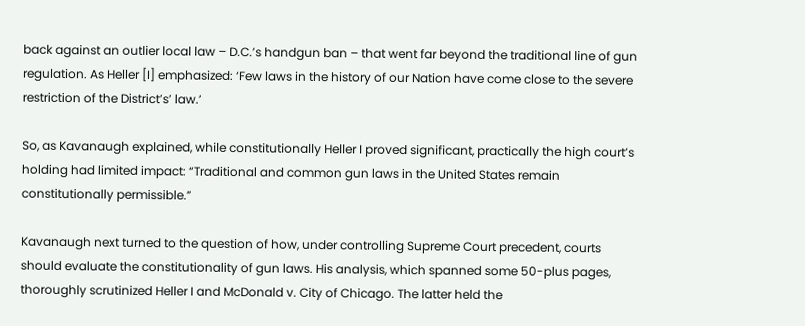back against an outlier local law – D.C.’s handgun ban – that went far beyond the traditional line of gun regulation. As Heller [I] emphasized: ‘Few laws in the history of our Nation have come close to the severe restriction of the District’s’ law.’

So, as Kavanaugh explained, while constitutionally Heller I proved significant, practically the high court’s holding had limited impact: “Traditional and common gun laws in the United States remain constitutionally permissible.”

Kavanaugh next turned to the question of how, under controlling Supreme Court precedent, courts should evaluate the constitutionality of gun laws. His analysis, which spanned some 50-plus pages, thoroughly scrutinized Heller I and McDonald v. City of Chicago. The latter held the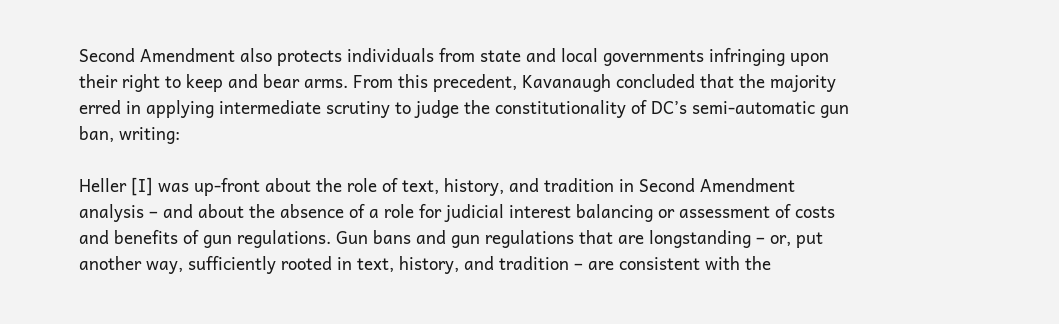Second Amendment also protects individuals from state and local governments infringing upon their right to keep and bear arms. From this precedent, Kavanaugh concluded that the majority erred in applying intermediate scrutiny to judge the constitutionality of DC’s semi-automatic gun ban, writing:

Heller [I] was up-front about the role of text, history, and tradition in Second Amendment analysis – and about the absence of a role for judicial interest balancing or assessment of costs and benefits of gun regulations. Gun bans and gun regulations that are longstanding – or, put another way, sufficiently rooted in text, history, and tradition – are consistent with the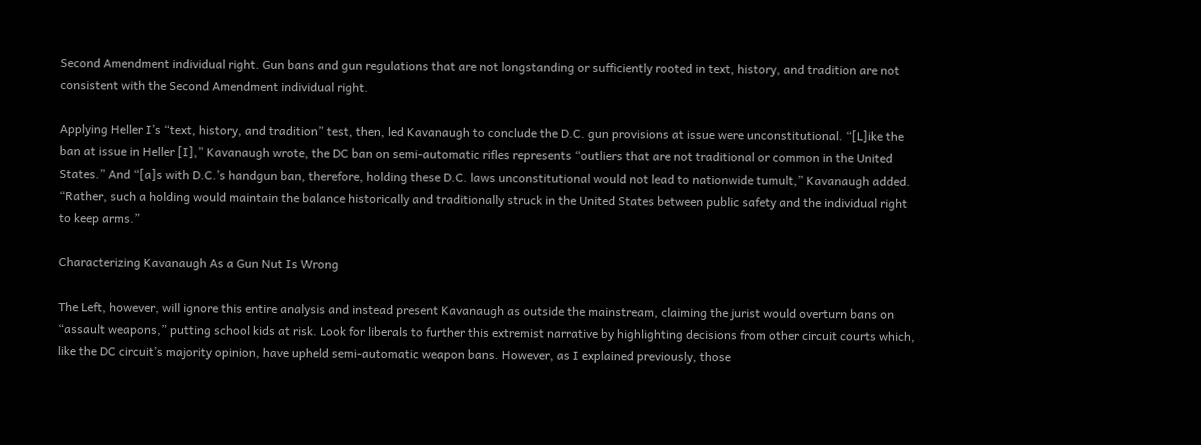Second Amendment individual right. Gun bans and gun regulations that are not longstanding or sufficiently rooted in text, history, and tradition are not consistent with the Second Amendment individual right.

Applying Heller I’s “text, history, and tradition” test, then, led Kavanaugh to conclude the D.C. gun provisions at issue were unconstitutional. “[L]ike the ban at issue in Heller [I],” Kavanaugh wrote, the DC ban on semi-automatic rifles represents “outliers that are not traditional or common in the United States.” And “[a]s with D.C.’s handgun ban, therefore, holding these D.C. laws unconstitutional would not lead to nationwide tumult,” Kavanaugh added. “Rather, such a holding would maintain the balance historically and traditionally struck in the United States between public safety and the individual right to keep arms.”

Characterizing Kavanaugh As a Gun Nut Is Wrong

The Left, however, will ignore this entire analysis and instead present Kavanaugh as outside the mainstream, claiming the jurist would overturn bans on “assault weapons,” putting school kids at risk. Look for liberals to further this extremist narrative by highlighting decisions from other circuit courts which, like the DC circuit’s majority opinion, have upheld semi-automatic weapon bans. However, as I explained previously, those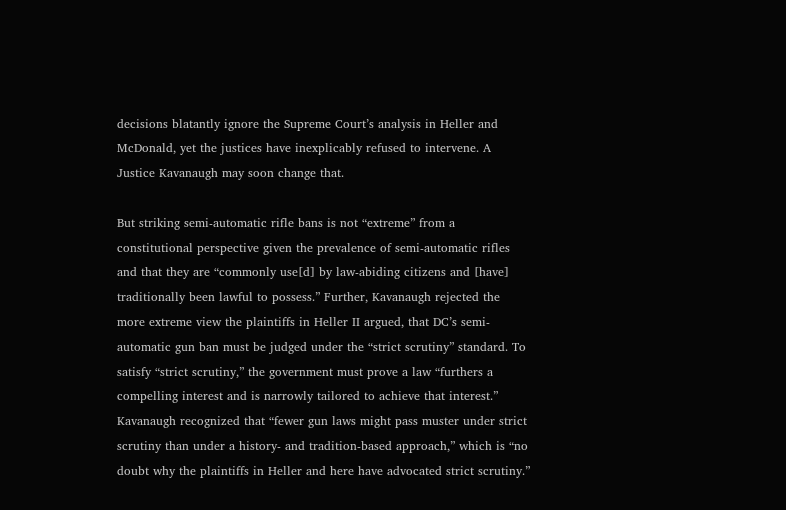decisions blatantly ignore the Supreme Court’s analysis in Heller and McDonald, yet the justices have inexplicably refused to intervene. A Justice Kavanaugh may soon change that.

But striking semi-automatic rifle bans is not “extreme” from a constitutional perspective given the prevalence of semi-automatic rifles and that they are “commonly use[d] by law-abiding citizens and [have] traditionally been lawful to possess.” Further, Kavanaugh rejected the more extreme view the plaintiffs in Heller II argued, that DC’s semi-automatic gun ban must be judged under the “strict scrutiny” standard. To satisfy “strict scrutiny,” the government must prove a law “furthers a compelling interest and is narrowly tailored to achieve that interest.” Kavanaugh recognized that “fewer gun laws might pass muster under strict scrutiny than under a history- and tradition-based approach,” which is “no doubt why the plaintiffs in Heller and here have advocated strict scrutiny.”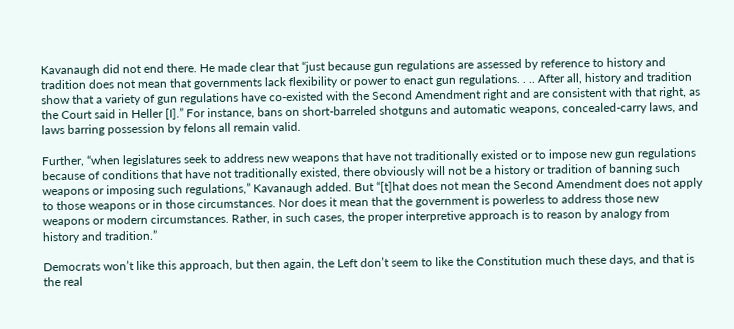Kavanaugh did not end there. He made clear that “just because gun regulations are assessed by reference to history and tradition does not mean that governments lack flexibility or power to enact gun regulations. . .. After all, history and tradition show that a variety of gun regulations have co-existed with the Second Amendment right and are consistent with that right, as the Court said in Heller [I].” For instance, bans on short-barreled shotguns and automatic weapons, concealed-carry laws, and laws barring possession by felons all remain valid.

Further, “when legislatures seek to address new weapons that have not traditionally existed or to impose new gun regulations because of conditions that have not traditionally existed, there obviously will not be a history or tradition of banning such weapons or imposing such regulations,” Kavanaugh added. But “[t]hat does not mean the Second Amendment does not apply to those weapons or in those circumstances. Nor does it mean that the government is powerless to address those new weapons or modern circumstances. Rather, in such cases, the proper interpretive approach is to reason by analogy from history and tradition.”

Democrats won’t like this approach, but then again, the Left don’t seem to like the Constitution much these days, and that is the real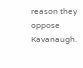reason they oppose Kavanaugh.